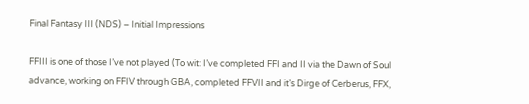Final Fantasy III (NDS) – Initial Impressions

FFIII is one of those I’ve not played (To wit: I’ve completed FFI and II via the Dawn of Soul advance, working on FFIV through GBA, completed FFVII and it’s Dirge of Cerberus, FFX,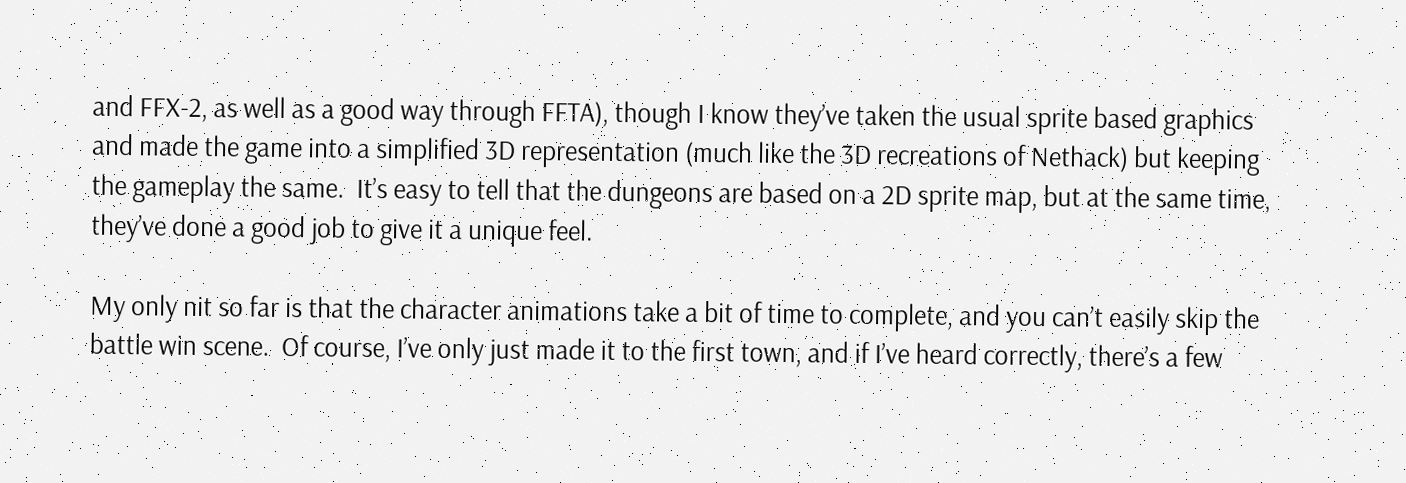and FFX-2, as well as a good way through FFTA), though I know they’ve taken the usual sprite based graphics and made the game into a simplified 3D representation (much like the 3D recreations of Nethack) but keeping the gameplay the same.  It’s easy to tell that the dungeons are based on a 2D sprite map, but at the same time, they’ve done a good job to give it a unique feel.

My only nit so far is that the character animations take a bit of time to complete, and you can’t easily skip the battle win scene.  Of course, I’ve only just made it to the first town, and if I’ve heard correctly, there’s a few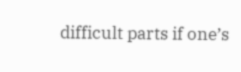difficult parts if one’s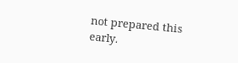not prepared this early.